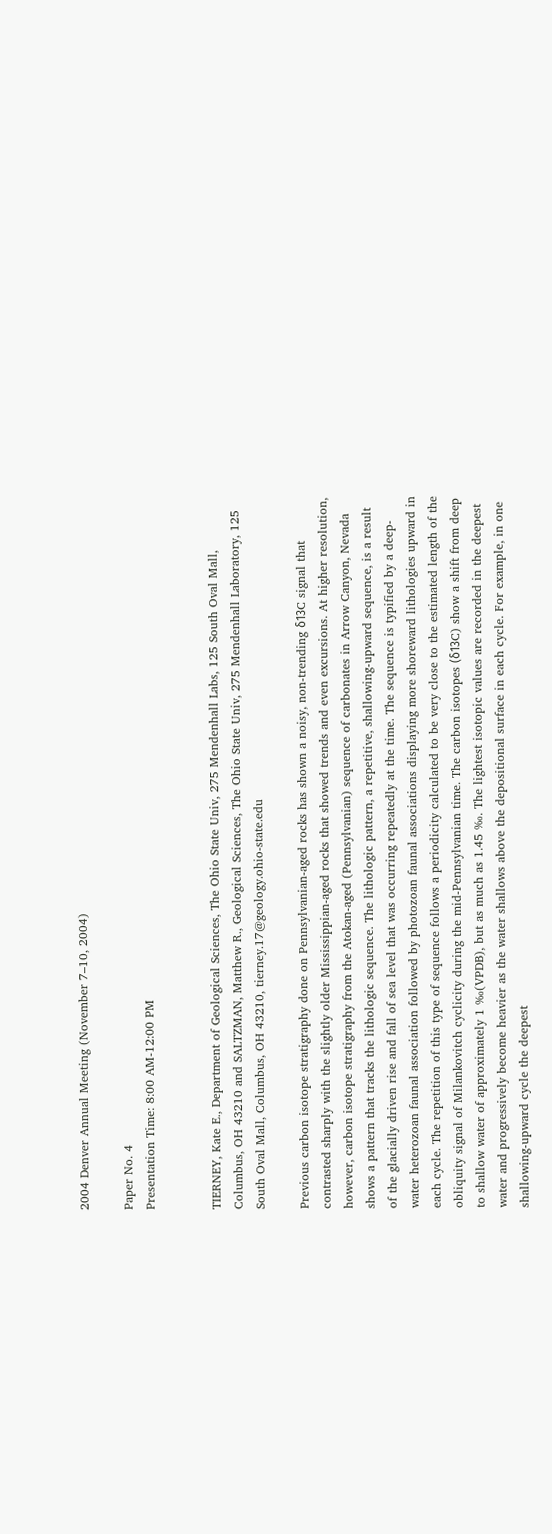2004 Denver Annual Meeting (November 7–10, 2004)

Paper No. 4
Presentation Time: 8:00 AM-12:00 PM


TIERNEY, Kate E., Department of Geological Sciences, The Ohio State Univ, 275 Mendenhall Labs, 125 South Oval Mall, Columbus, OH 43210 and SALTZMAN, Matthew R., Geological Sciences, The Ohio State Univ, 275 Mendenhall Laboratory, 125 South Oval Mall, Columbus, OH 43210, tierney.17@geology.ohio-state.edu

Previous carbon isotope stratigraphy done on Pennsylvanian-aged rocks has shown a noisy, non-trending δ13C signal that contrasted sharply with the slightly older Mississippian-aged rocks that showed trends and even excursions. At higher resolution, however, carbon isotope stratigraphy from the Atokan-aged (Pennsylvanian) sequence of carbonates in Arrow Canyon, Nevada shows a pattern that tracks the lithologic sequence. The lithologic pattern, a repetitive, shallowing-upward sequence, is a result of the glacially driven rise and fall of sea level that was occurring repeatedly at the time. The sequence is typified by a deep-water heterozoan faunal association followed by photozoan faunal associations displaying more shoreward lithologies upward in each cycle. The repetition of this type of sequence follows a periodicity calculated to be very close to the estimated length of the obliquity signal of Milankovitch cyclicity during the mid-Pennsylvanian time. The carbon isotopes (δ13C) show a shift from deep to shallow water of approximately 1 ‰(VPDB), but as much as 1.45 ‰. The lightest isotopic values are recorded in the deepest water and progressively become heavier as the water shallows above the depositional surface in each cycle. For example, in one shallowing-upward cycle the deepest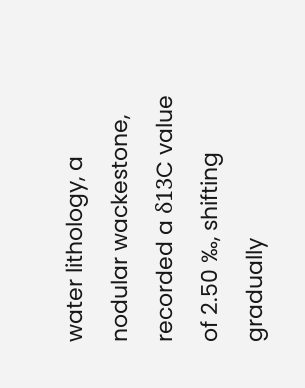water lithology, a nodular wackestone, recorded a δ13C value of 2.50 ‰, shifting gradually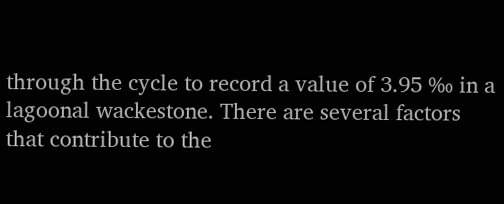through the cycle to record a value of 3.95 ‰ in a lagoonal wackestone. There are several factors that contribute to the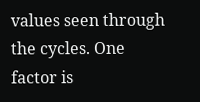values seen through the cycles. One factor is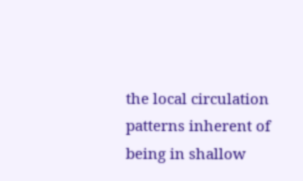the local circulation patterns inherent of being in shallow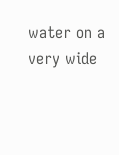water on a very wide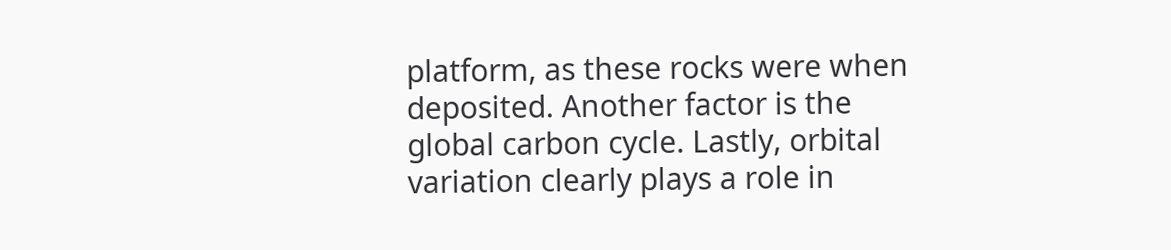platform, as these rocks were when deposited. Another factor is the global carbon cycle. Lastly, orbital variation clearly plays a role in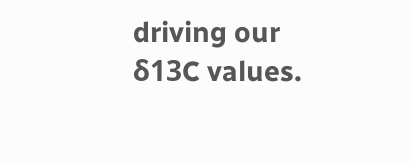driving our δ13C values.